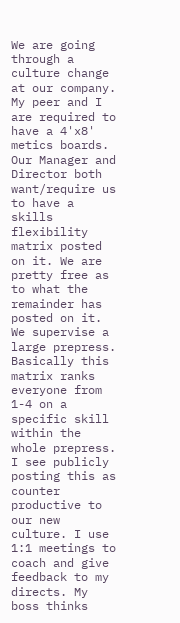We are going through a culture change at our company. My peer and I are required to have a 4'x8' metics boards. Our Manager and Director both want/require us to have a skills flexibility matrix posted on it. We are pretty free as to what the remainder has posted on it. We supervise a large prepress.
Basically this matrix ranks everyone from 1-4 on a specific skill within the whole prepress. I see publicly posting this as counter productive to our new culture. I use 1:1 meetings to coach and give feedback to my directs. My boss thinks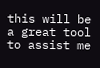this will be a great tool to assist me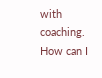with coaching. How can I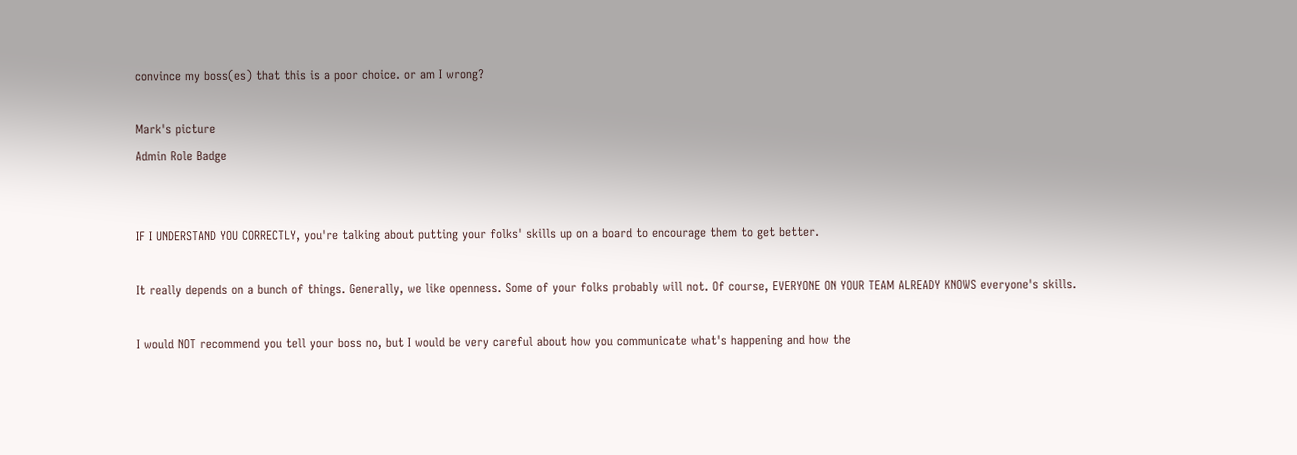convince my boss(es) that this is a poor choice. or am I wrong?

Mark's picture
Admin Role Badge


IF I UNDERSTAND YOU CORRECTLY, you're talking about putting your folks' skills up on a board to encourage them to get better.

It really depends on a bunch of things. Generally, we like openness. Some of your folks probably will not. Of course, EVERYONE ON YOUR TEAM ALREADY KNOWS everyone's skills.

I would NOT recommend you tell your boss no, but I would be very careful about how you communicate what's happening and how the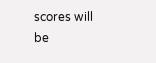scores will be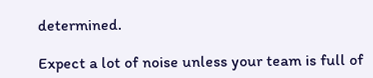determined.

Expect a lot of noise unless your team is full of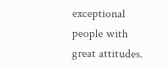exceptional people with great attitudes.